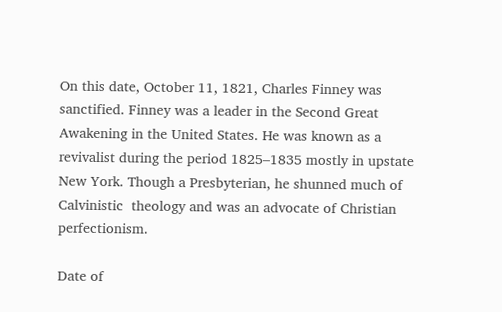On this date, October 11, 1821, Charles Finney was sanctified. Finney was a leader in the Second Great Awakening in the United States. He was known as a revivalist during the period 1825–1835 mostly in upstate New York. Though a Presbyterian, he shunned much of Calvinistic  theology and was an advocate of Christian perfectionism.

Date of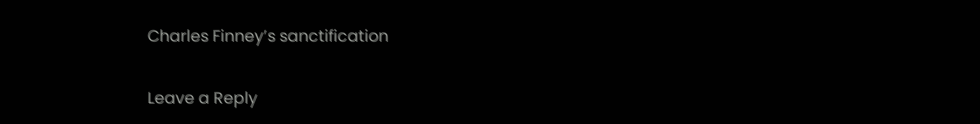Charles Finney’s sanctification

Leave a Reply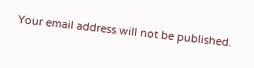Your email address will not be published.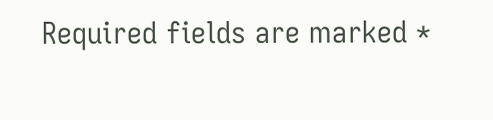Required fields are marked *